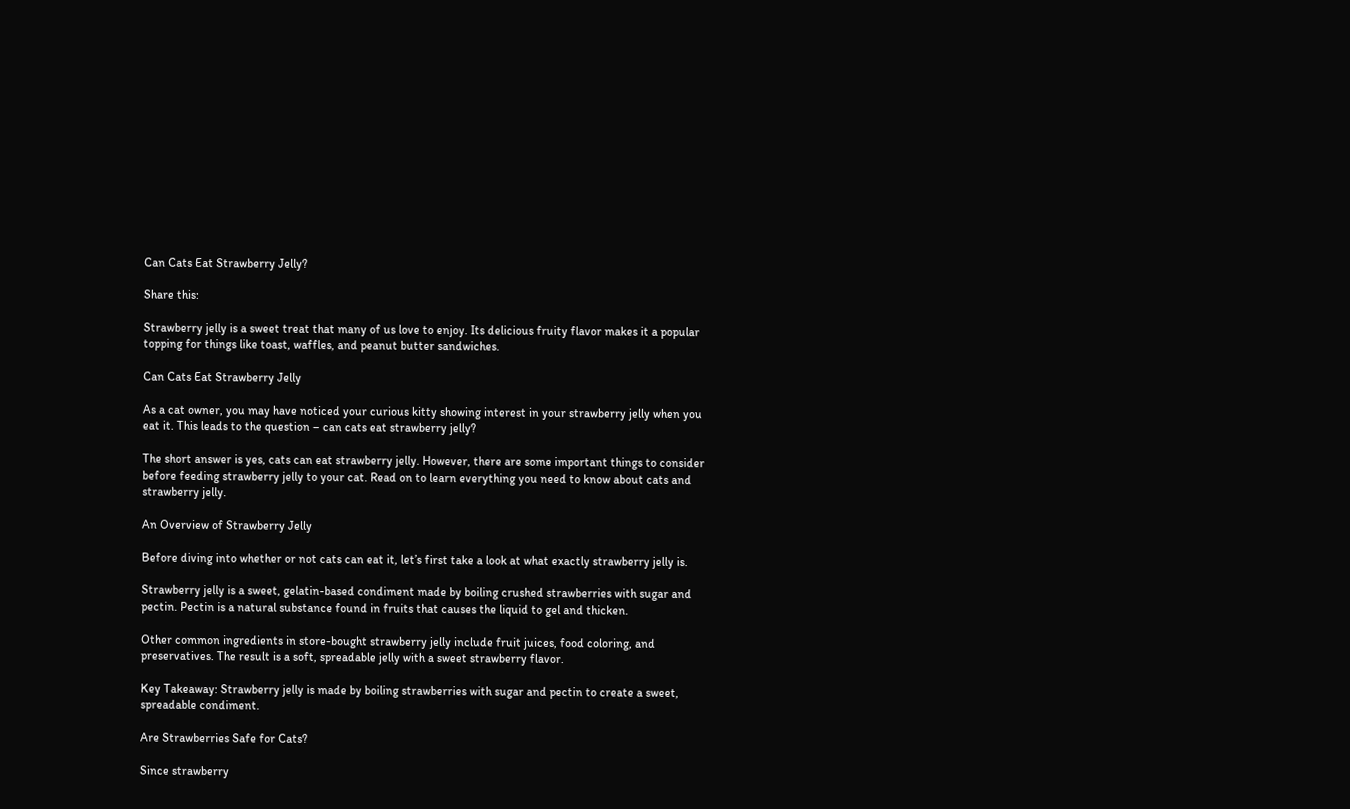Can Cats Eat Strawberry Jelly?

Share this:

Strawberry jelly is a sweet treat that many of us love to enjoy. Its delicious fruity flavor makes it a popular topping for things like toast, waffles, and peanut butter sandwiches.

Can Cats Eat Strawberry Jelly

As a cat owner, you may have noticed your curious kitty showing interest in your strawberry jelly when you eat it. This leads to the question – can cats eat strawberry jelly?

The short answer is yes, cats can eat strawberry jelly. However, there are some important things to consider before feeding strawberry jelly to your cat. Read on to learn everything you need to know about cats and strawberry jelly.

An Overview of Strawberry Jelly

Before diving into whether or not cats can eat it, let’s first take a look at what exactly strawberry jelly is.

Strawberry jelly is a sweet, gelatin-based condiment made by boiling crushed strawberries with sugar and pectin. Pectin is a natural substance found in fruits that causes the liquid to gel and thicken.

Other common ingredients in store-bought strawberry jelly include fruit juices, food coloring, and preservatives. The result is a soft, spreadable jelly with a sweet strawberry flavor.

Key Takeaway: Strawberry jelly is made by boiling strawberries with sugar and pectin to create a sweet, spreadable condiment.

Are Strawberries Safe for Cats?

Since strawberry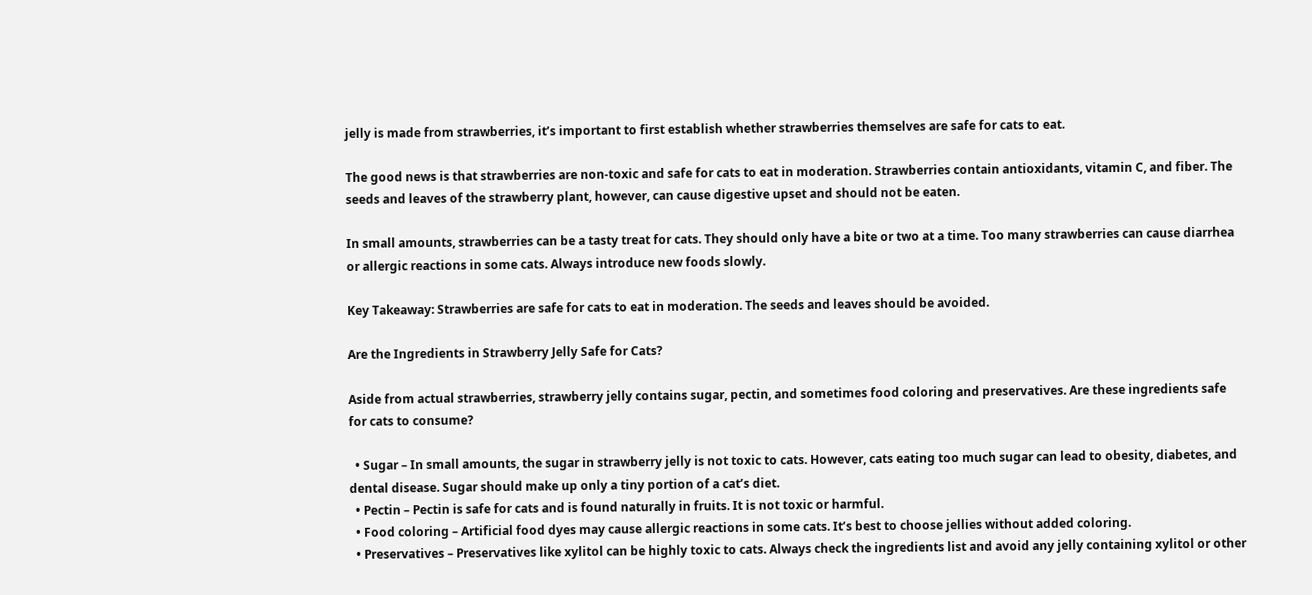jelly is made from strawberries, it’s important to first establish whether strawberries themselves are safe for cats to eat.

The good news is that strawberries are non-toxic and safe for cats to eat in moderation. Strawberries contain antioxidants, vitamin C, and fiber. The seeds and leaves of the strawberry plant, however, can cause digestive upset and should not be eaten.

In small amounts, strawberries can be a tasty treat for cats. They should only have a bite or two at a time. Too many strawberries can cause diarrhea or allergic reactions in some cats. Always introduce new foods slowly.

Key Takeaway: Strawberries are safe for cats to eat in moderation. The seeds and leaves should be avoided.

Are the Ingredients in Strawberry Jelly Safe for Cats?

Aside from actual strawberries, strawberry jelly contains sugar, pectin, and sometimes food coloring and preservatives. Are these ingredients safe for cats to consume?

  • Sugar – In small amounts, the sugar in strawberry jelly is not toxic to cats. However, cats eating too much sugar can lead to obesity, diabetes, and dental disease. Sugar should make up only a tiny portion of a cat’s diet.
  • Pectin – Pectin is safe for cats and is found naturally in fruits. It is not toxic or harmful.
  • Food coloring – Artificial food dyes may cause allergic reactions in some cats. It’s best to choose jellies without added coloring.
  • Preservatives – Preservatives like xylitol can be highly toxic to cats. Always check the ingredients list and avoid any jelly containing xylitol or other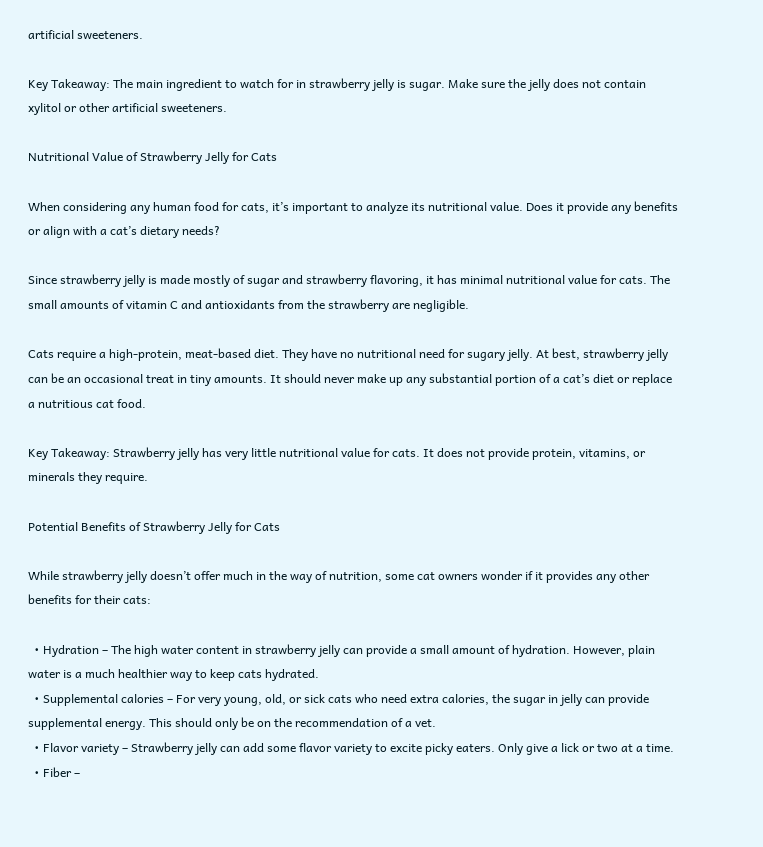artificial sweeteners.

Key Takeaway: The main ingredient to watch for in strawberry jelly is sugar. Make sure the jelly does not contain xylitol or other artificial sweeteners.

Nutritional Value of Strawberry Jelly for Cats

When considering any human food for cats, it’s important to analyze its nutritional value. Does it provide any benefits or align with a cat’s dietary needs?

Since strawberry jelly is made mostly of sugar and strawberry flavoring, it has minimal nutritional value for cats. The small amounts of vitamin C and antioxidants from the strawberry are negligible.

Cats require a high-protein, meat-based diet. They have no nutritional need for sugary jelly. At best, strawberry jelly can be an occasional treat in tiny amounts. It should never make up any substantial portion of a cat’s diet or replace a nutritious cat food.

Key Takeaway: Strawberry jelly has very little nutritional value for cats. It does not provide protein, vitamins, or minerals they require.

Potential Benefits of Strawberry Jelly for Cats

While strawberry jelly doesn’t offer much in the way of nutrition, some cat owners wonder if it provides any other benefits for their cats:

  • Hydration – The high water content in strawberry jelly can provide a small amount of hydration. However, plain water is a much healthier way to keep cats hydrated.
  • Supplemental calories – For very young, old, or sick cats who need extra calories, the sugar in jelly can provide supplemental energy. This should only be on the recommendation of a vet.
  • Flavor variety – Strawberry jelly can add some flavor variety to excite picky eaters. Only give a lick or two at a time.
  • Fiber –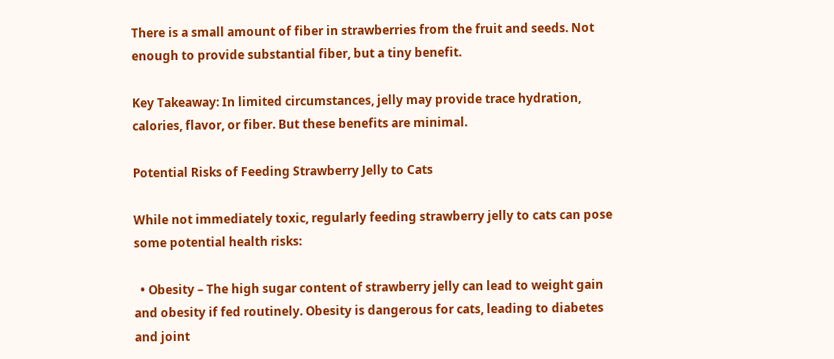There is a small amount of fiber in strawberries from the fruit and seeds. Not enough to provide substantial fiber, but a tiny benefit.

Key Takeaway: In limited circumstances, jelly may provide trace hydration, calories, flavor, or fiber. But these benefits are minimal.

Potential Risks of Feeding Strawberry Jelly to Cats

While not immediately toxic, regularly feeding strawberry jelly to cats can pose some potential health risks:

  • Obesity – The high sugar content of strawberry jelly can lead to weight gain and obesity if fed routinely. Obesity is dangerous for cats, leading to diabetes and joint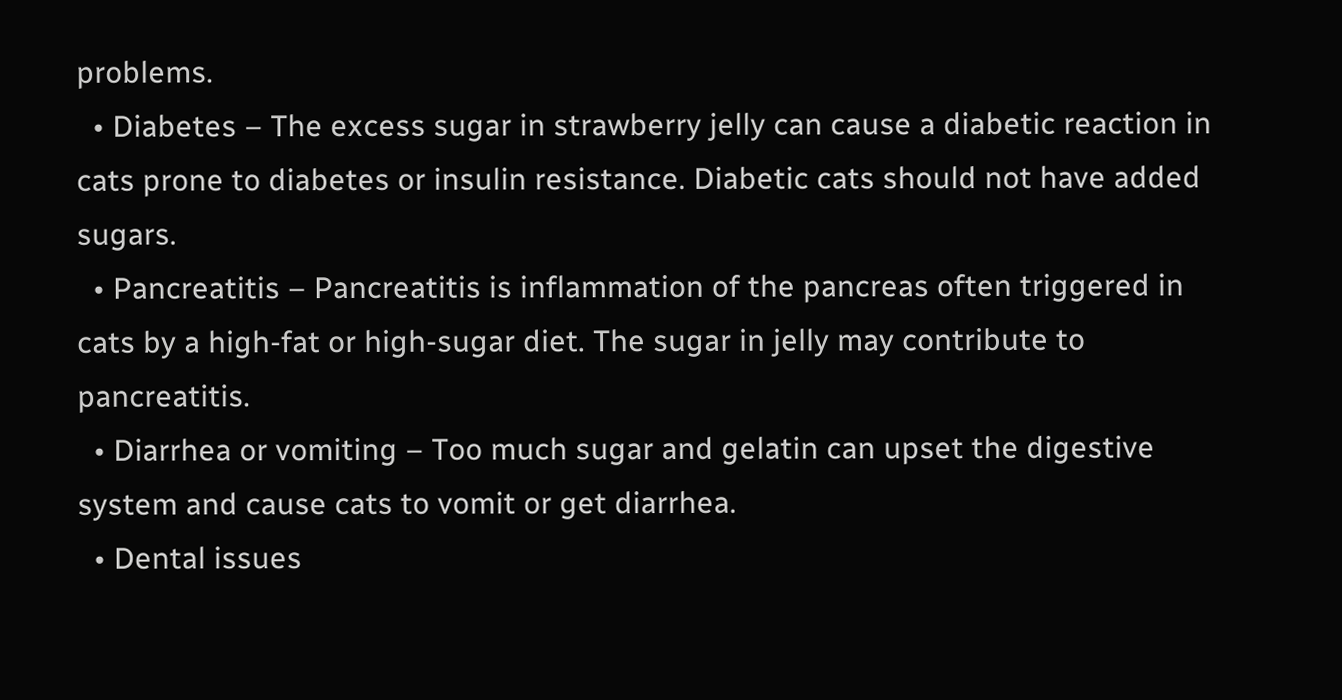problems.
  • Diabetes – The excess sugar in strawberry jelly can cause a diabetic reaction in cats prone to diabetes or insulin resistance. Diabetic cats should not have added sugars.
  • Pancreatitis – Pancreatitis is inflammation of the pancreas often triggered in cats by a high-fat or high-sugar diet. The sugar in jelly may contribute to pancreatitis.
  • Diarrhea or vomiting – Too much sugar and gelatin can upset the digestive system and cause cats to vomit or get diarrhea.
  • Dental issues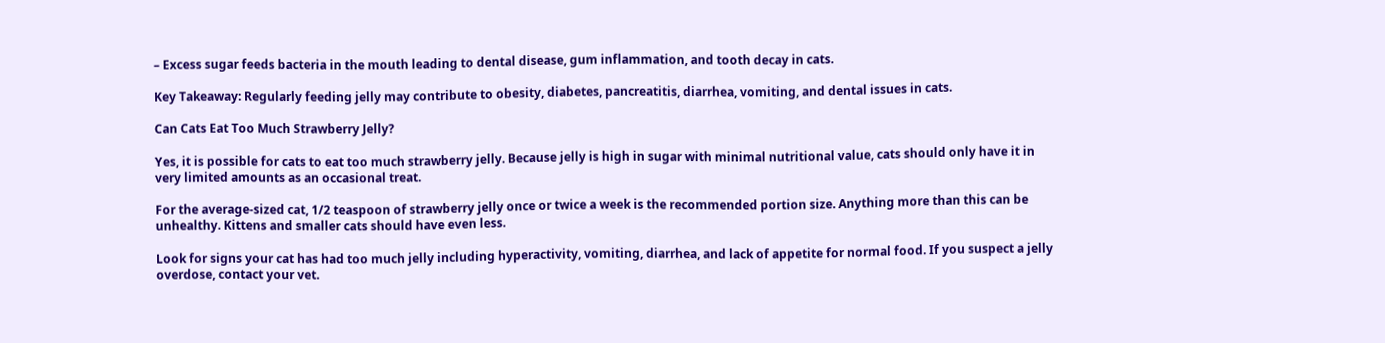– Excess sugar feeds bacteria in the mouth leading to dental disease, gum inflammation, and tooth decay in cats.

Key Takeaway: Regularly feeding jelly may contribute to obesity, diabetes, pancreatitis, diarrhea, vomiting, and dental issues in cats.

Can Cats Eat Too Much Strawberry Jelly?

Yes, it is possible for cats to eat too much strawberry jelly. Because jelly is high in sugar with minimal nutritional value, cats should only have it in very limited amounts as an occasional treat.

For the average-sized cat, 1/2 teaspoon of strawberry jelly once or twice a week is the recommended portion size. Anything more than this can be unhealthy. Kittens and smaller cats should have even less.

Look for signs your cat has had too much jelly including hyperactivity, vomiting, diarrhea, and lack of appetite for normal food. If you suspect a jelly overdose, contact your vet.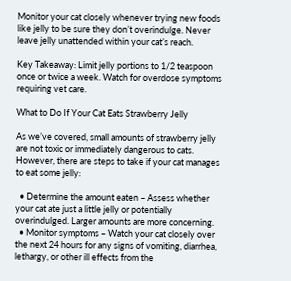Monitor your cat closely whenever trying new foods like jelly to be sure they don’t overindulge. Never leave jelly unattended within your cat’s reach.

Key Takeaway: Limit jelly portions to 1/2 teaspoon once or twice a week. Watch for overdose symptoms requiring vet care.

What to Do If Your Cat Eats Strawberry Jelly

As we’ve covered, small amounts of strawberry jelly are not toxic or immediately dangerous to cats. However, there are steps to take if your cat manages to eat some jelly:

  • Determine the amount eaten – Assess whether your cat ate just a little jelly or potentially overindulged. Larger amounts are more concerning.
  • Monitor symptoms – Watch your cat closely over the next 24 hours for any signs of vomiting, diarrhea, lethargy, or other ill effects from the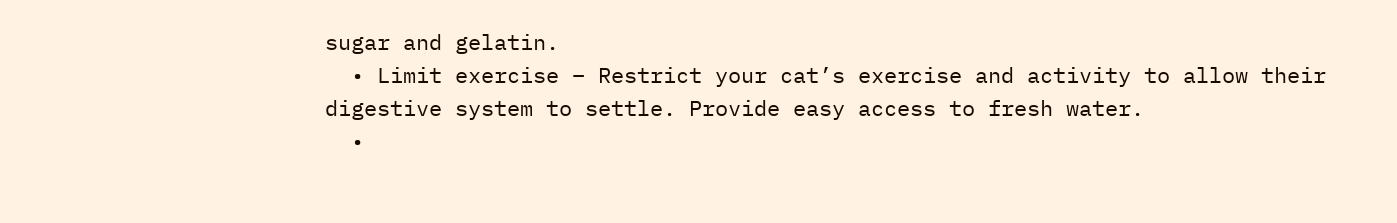sugar and gelatin.
  • Limit exercise – Restrict your cat’s exercise and activity to allow their digestive system to settle. Provide easy access to fresh water.
  •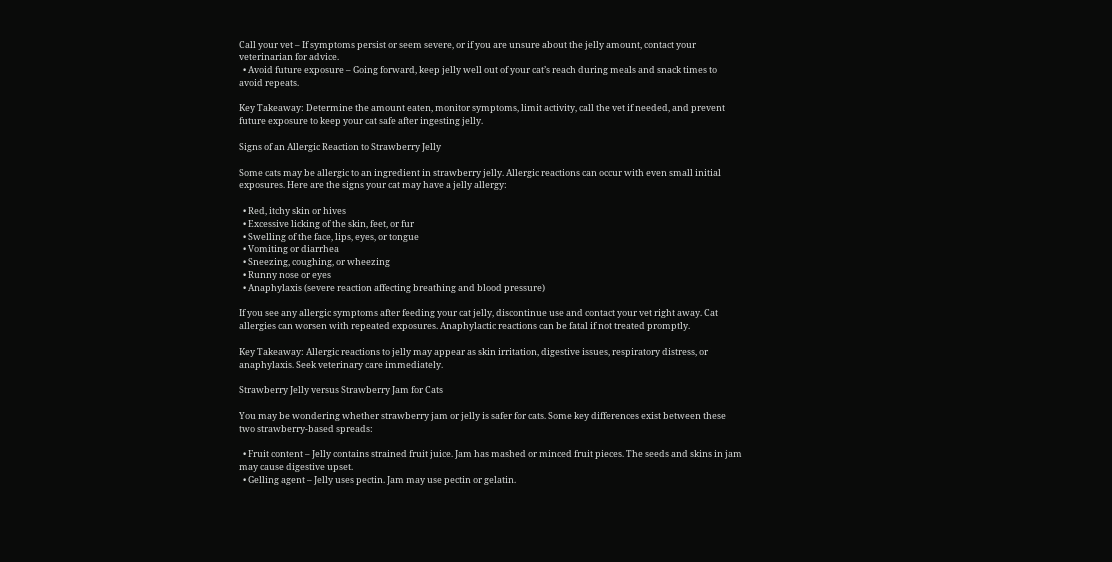Call your vet – If symptoms persist or seem severe, or if you are unsure about the jelly amount, contact your veterinarian for advice.
  • Avoid future exposure – Going forward, keep jelly well out of your cat’s reach during meals and snack times to avoid repeats.

Key Takeaway: Determine the amount eaten, monitor symptoms, limit activity, call the vet if needed, and prevent future exposure to keep your cat safe after ingesting jelly.

Signs of an Allergic Reaction to Strawberry Jelly

Some cats may be allergic to an ingredient in strawberry jelly. Allergic reactions can occur with even small initial exposures. Here are the signs your cat may have a jelly allergy:

  • Red, itchy skin or hives
  • Excessive licking of the skin, feet, or fur
  • Swelling of the face, lips, eyes, or tongue
  • Vomiting or diarrhea
  • Sneezing, coughing, or wheezing
  • Runny nose or eyes
  • Anaphylaxis (severe reaction affecting breathing and blood pressure)

If you see any allergic symptoms after feeding your cat jelly, discontinue use and contact your vet right away. Cat allergies can worsen with repeated exposures. Anaphylactic reactions can be fatal if not treated promptly.

Key Takeaway: Allergic reactions to jelly may appear as skin irritation, digestive issues, respiratory distress, or anaphylaxis. Seek veterinary care immediately.

Strawberry Jelly versus Strawberry Jam for Cats

You may be wondering whether strawberry jam or jelly is safer for cats. Some key differences exist between these two strawberry-based spreads:

  • Fruit content – Jelly contains strained fruit juice. Jam has mashed or minced fruit pieces. The seeds and skins in jam may cause digestive upset.
  • Gelling agent – Jelly uses pectin. Jam may use pectin or gelatin.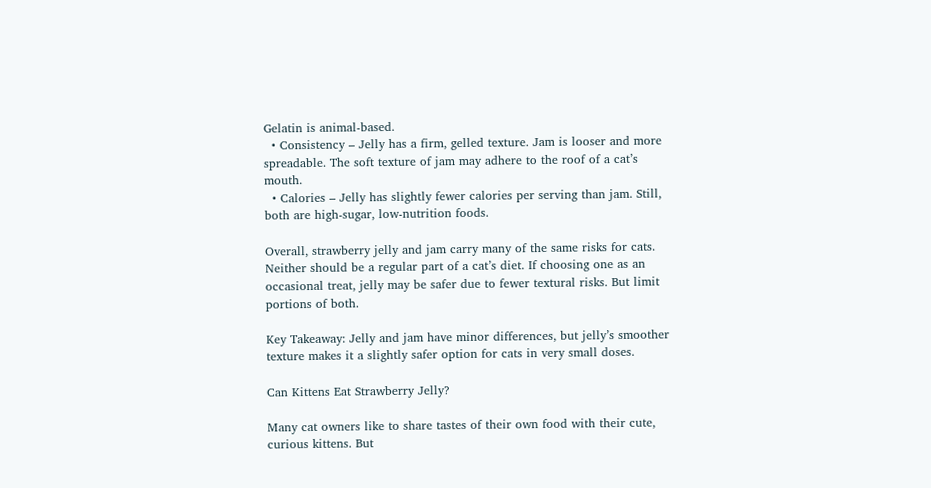Gelatin is animal-based.
  • Consistency – Jelly has a firm, gelled texture. Jam is looser and more spreadable. The soft texture of jam may adhere to the roof of a cat’s mouth.
  • Calories – Jelly has slightly fewer calories per serving than jam. Still, both are high-sugar, low-nutrition foods.

Overall, strawberry jelly and jam carry many of the same risks for cats. Neither should be a regular part of a cat’s diet. If choosing one as an occasional treat, jelly may be safer due to fewer textural risks. But limit portions of both.

Key Takeaway: Jelly and jam have minor differences, but jelly’s smoother texture makes it a slightly safer option for cats in very small doses.

Can Kittens Eat Strawberry Jelly?

Many cat owners like to share tastes of their own food with their cute, curious kittens. But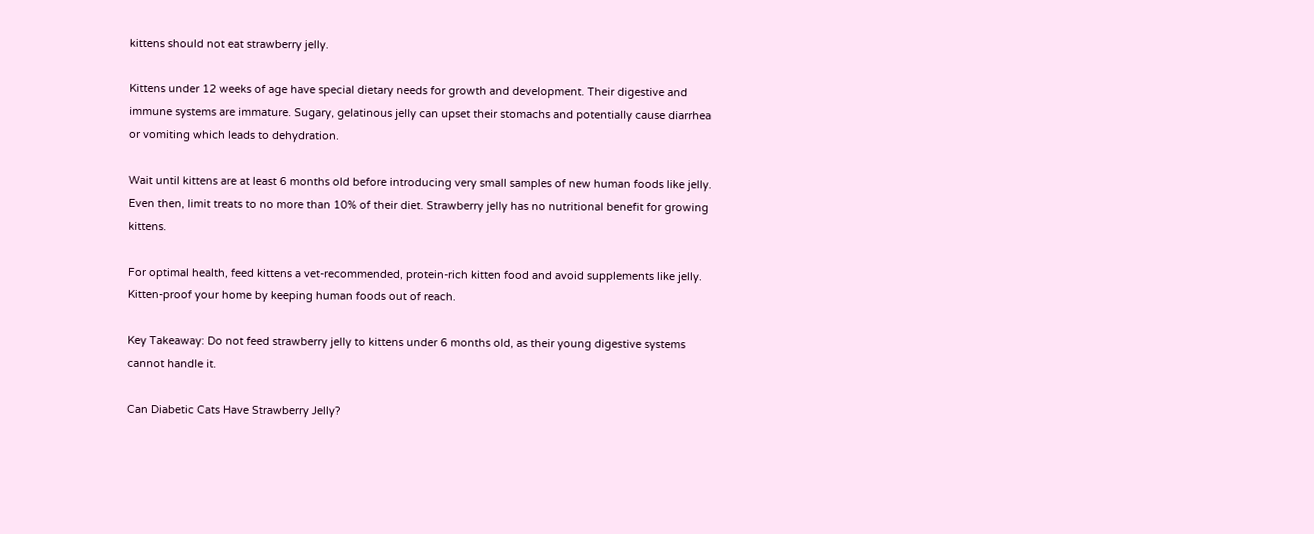kittens should not eat strawberry jelly.

Kittens under 12 weeks of age have special dietary needs for growth and development. Their digestive and immune systems are immature. Sugary, gelatinous jelly can upset their stomachs and potentially cause diarrhea or vomiting which leads to dehydration.

Wait until kittens are at least 6 months old before introducing very small samples of new human foods like jelly. Even then, limit treats to no more than 10% of their diet. Strawberry jelly has no nutritional benefit for growing kittens.

For optimal health, feed kittens a vet-recommended, protein-rich kitten food and avoid supplements like jelly. Kitten-proof your home by keeping human foods out of reach.

Key Takeaway: Do not feed strawberry jelly to kittens under 6 months old, as their young digestive systems cannot handle it.

Can Diabetic Cats Have Strawberry Jelly?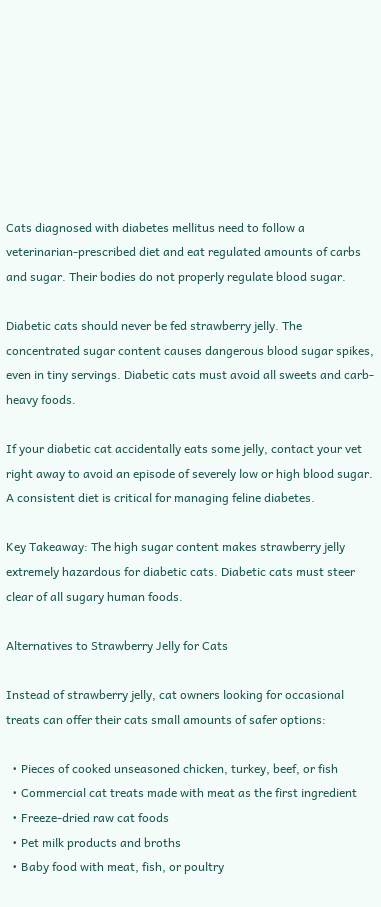Cats diagnosed with diabetes mellitus need to follow a veterinarian-prescribed diet and eat regulated amounts of carbs and sugar. Their bodies do not properly regulate blood sugar.

Diabetic cats should never be fed strawberry jelly. The concentrated sugar content causes dangerous blood sugar spikes, even in tiny servings. Diabetic cats must avoid all sweets and carb-heavy foods.

If your diabetic cat accidentally eats some jelly, contact your vet right away to avoid an episode of severely low or high blood sugar. A consistent diet is critical for managing feline diabetes.

Key Takeaway: The high sugar content makes strawberry jelly extremely hazardous for diabetic cats. Diabetic cats must steer clear of all sugary human foods.

Alternatives to Strawberry Jelly for Cats

Instead of strawberry jelly, cat owners looking for occasional treats can offer their cats small amounts of safer options:

  • Pieces of cooked unseasoned chicken, turkey, beef, or fish
  • Commercial cat treats made with meat as the first ingredient
  • Freeze-dried raw cat foods
  • Pet milk products and broths
  • Baby food with meat, fish, or poultry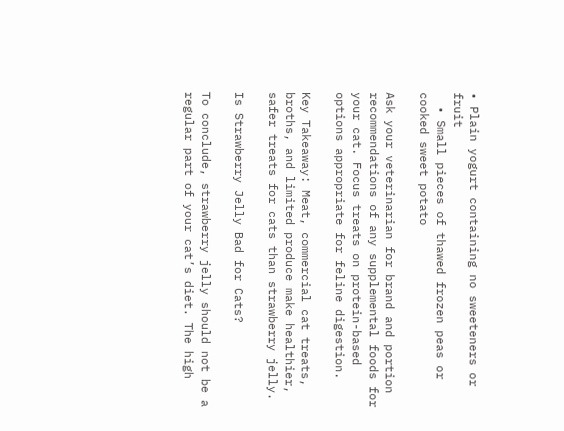• Plain yogurt containing no sweeteners or fruit
  • Small pieces of thawed frozen peas or cooked sweet potato

Ask your veterinarian for brand and portion recommendations of any supplemental foods for your cat. Focus treats on protein-based options appropriate for feline digestion.

Key Takeaway: Meat, commercial cat treats, broths, and limited produce make healthier, safer treats for cats than strawberry jelly.

Is Strawberry Jelly Bad for Cats?

To conclude, strawberry jelly should not be a regular part of your cat’s diet. The high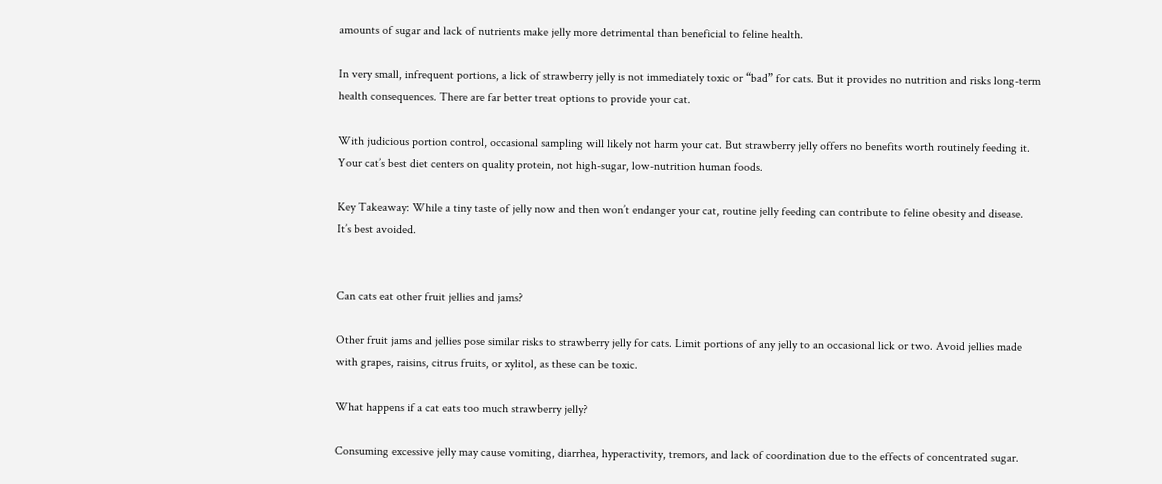amounts of sugar and lack of nutrients make jelly more detrimental than beneficial to feline health.

In very small, infrequent portions, a lick of strawberry jelly is not immediately toxic or “bad” for cats. But it provides no nutrition and risks long-term health consequences. There are far better treat options to provide your cat.

With judicious portion control, occasional sampling will likely not harm your cat. But strawberry jelly offers no benefits worth routinely feeding it. Your cat’s best diet centers on quality protein, not high-sugar, low-nutrition human foods.

Key Takeaway: While a tiny taste of jelly now and then won’t endanger your cat, routine jelly feeding can contribute to feline obesity and disease. It’s best avoided.


Can cats eat other fruit jellies and jams?

Other fruit jams and jellies pose similar risks to strawberry jelly for cats. Limit portions of any jelly to an occasional lick or two. Avoid jellies made with grapes, raisins, citrus fruits, or xylitol, as these can be toxic.

What happens if a cat eats too much strawberry jelly?

Consuming excessive jelly may cause vomiting, diarrhea, hyperactivity, tremors, and lack of coordination due to the effects of concentrated sugar.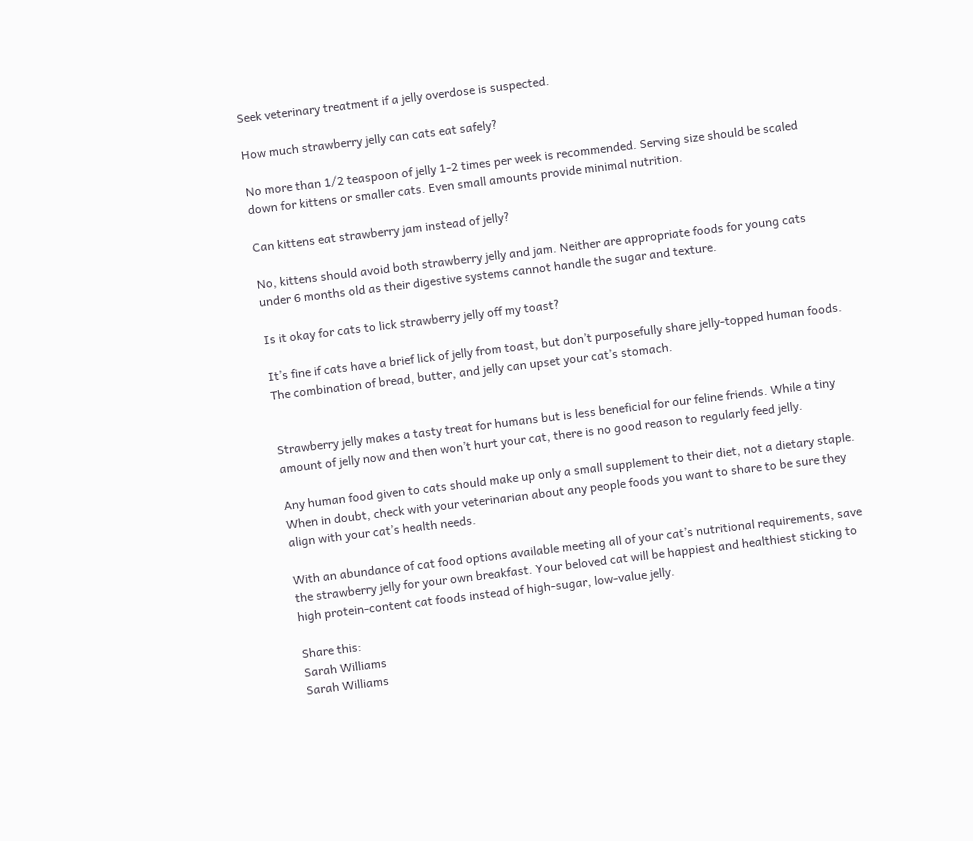Seek veterinary treatment if a jelly overdose is suspected.

How much strawberry jelly can cats eat safely?

No more than 1/2 teaspoon of jelly 1-2 times per week is recommended. Serving size should be scaled down for kittens or smaller cats. Even small amounts provide minimal nutrition.

Can kittens eat strawberry jam instead of jelly?

No, kittens should avoid both strawberry jelly and jam. Neither are appropriate foods for young cats under 6 months old as their digestive systems cannot handle the sugar and texture.

Is it okay for cats to lick strawberry jelly off my toast?

It’s fine if cats have a brief lick of jelly from toast, but don’t purposefully share jelly-topped human foods. The combination of bread, butter, and jelly can upset your cat’s stomach.


Strawberry jelly makes a tasty treat for humans but is less beneficial for our feline friends. While a tiny amount of jelly now and then won’t hurt your cat, there is no good reason to regularly feed jelly.

Any human food given to cats should make up only a small supplement to their diet, not a dietary staple. When in doubt, check with your veterinarian about any people foods you want to share to be sure they align with your cat’s health needs.

With an abundance of cat food options available meeting all of your cat’s nutritional requirements, save the strawberry jelly for your own breakfast. Your beloved cat will be happiest and healthiest sticking to high protein-content cat foods instead of high-sugar, low-value jelly.

Share this:
Sarah Williams
Sarah Williams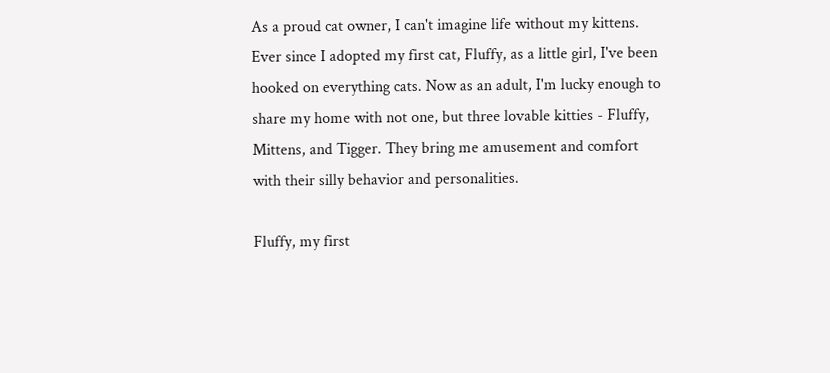As a proud cat owner, I can't imagine life without my kittens. Ever since I adopted my first cat, Fluffy, as a little girl, I've been hooked on everything cats. Now as an adult, I'm lucky enough to share my home with not one, but three lovable kitties - Fluffy, Mittens, and Tigger. They bring me amusement and comfort with their silly behavior and personalities.

Fluffy, my first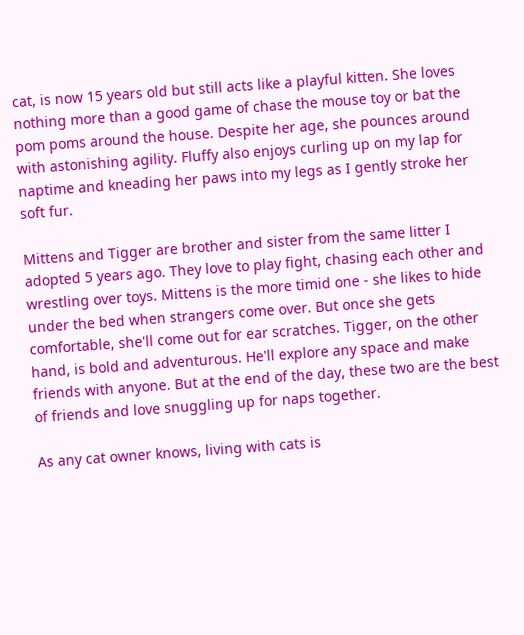cat, is now 15 years old but still acts like a playful kitten. She loves nothing more than a good game of chase the mouse toy or bat the pom poms around the house. Despite her age, she pounces around with astonishing agility. Fluffy also enjoys curling up on my lap for naptime and kneading her paws into my legs as I gently stroke her soft fur.

Mittens and Tigger are brother and sister from the same litter I adopted 5 years ago. They love to play fight, chasing each other and wrestling over toys. Mittens is the more timid one - she likes to hide under the bed when strangers come over. But once she gets comfortable, she'll come out for ear scratches. Tigger, on the other hand, is bold and adventurous. He'll explore any space and make friends with anyone. But at the end of the day, these two are the best of friends and love snuggling up for naps together.

As any cat owner knows, living with cats is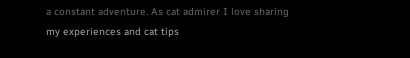a constant adventure. As cat admirer I love sharing my experiences and cat tips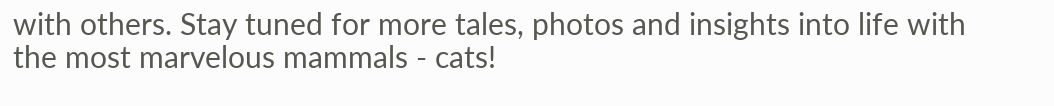with others. Stay tuned for more tales, photos and insights into life with the most marvelous mammals - cats!